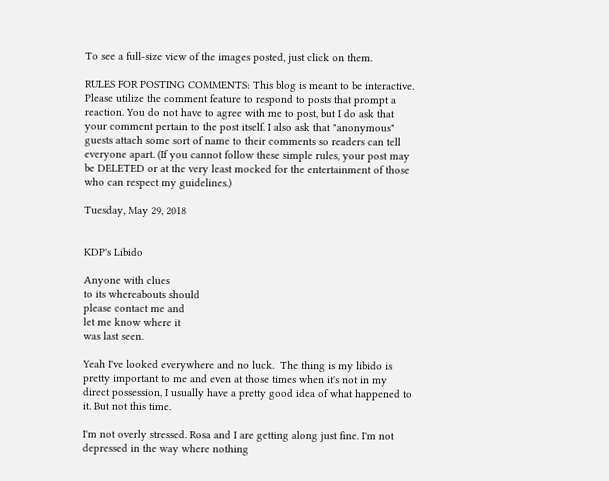To see a full-size view of the images posted, just click on them.

RULES FOR POSTING COMMENTS: This blog is meant to be interactive. Please utilize the comment feature to respond to posts that prompt a reaction. You do not have to agree with me to post, but I do ask that your comment pertain to the post itself. I also ask that "anonymous" guests attach some sort of name to their comments so readers can tell everyone apart. (If you cannot follow these simple rules, your post may be DELETED or at the very least mocked for the entertainment of those who can respect my guidelines.)

Tuesday, May 29, 2018


KDP's Libido

Anyone with clues
to its whereabouts should
please contact me and
let me know where it
was last seen.

Yeah I've looked everywhere and no luck.  The thing is my libido is pretty important to me and even at those times when it's not in my direct possession, I usually have a pretty good idea of what happened to it. But not this time.

I'm not overly stressed. Rosa and I are getting along just fine. I'm not depressed in the way where nothing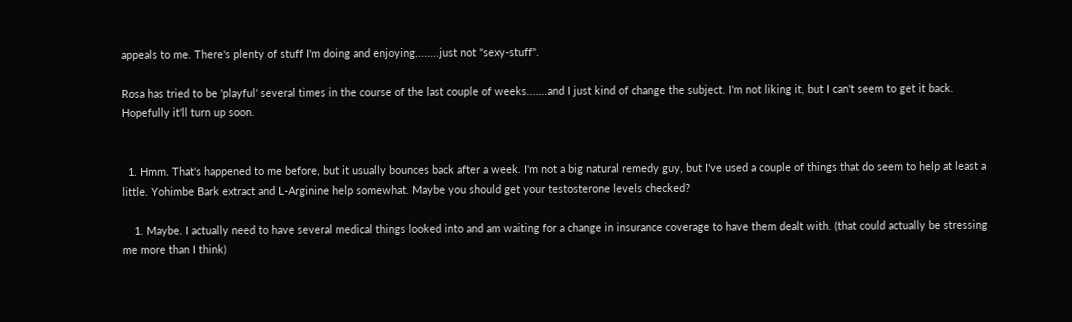appeals to me. There's plenty of stuff I'm doing and enjoying........just not "sexy-stuff".

Rosa has tried to be 'playful' several times in the course of the last couple of weeks.......and I just kind of change the subject. I'm not liking it, but I can't seem to get it back. Hopefully it'll turn up soon.


  1. Hmm. That's happened to me before, but it usually bounces back after a week. I'm not a big natural remedy guy, but I've used a couple of things that do seem to help at least a little. Yohimbe Bark extract and L-Arginine help somewhat. Maybe you should get your testosterone levels checked?

    1. Maybe. I actually need to have several medical things looked into and am waiting for a change in insurance coverage to have them dealt with. (that could actually be stressing me more than I think)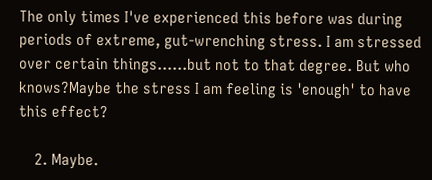The only times I've experienced this before was during periods of extreme, gut-wrenching stress. I am stressed over certain things......but not to that degree. But who knows?Maybe the stress I am feeling is 'enough' to have this effect?

    2. Maybe.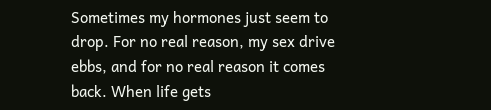Sometimes my hormones just seem to drop. For no real reason, my sex drive ebbs, and for no real reason it comes back. When life gets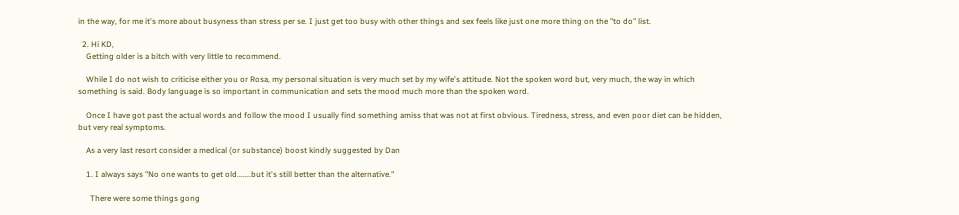in the way, for me it's more about busyness than stress per se. I just get too busy with other things and sex feels like just one more thing on the "to do" list.

  2. Hi KD,
    Getting older is a bitch with very little to recommend.

    While I do not wish to criticise either you or Rosa, my personal situation is very much set by my wife's attitude. Not the spoken word but, very much, the way in which something is said. Body language is so important in communication and sets the mood much more than the spoken word.

    Once I have got past the actual words and follow the mood I usually find something amiss that was not at first obvious. Tiredness, stress, and even poor diet can be hidden, but very real symptoms.

    As a very last resort consider a medical (or substance) boost kindly suggested by Dan

    1. I always says "No one wants to get old.......but it's still better than the alternative."

      There were some things gong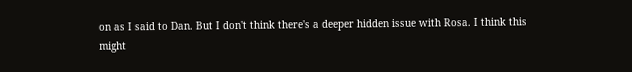on as I said to Dan. But I don't think there's a deeper hidden issue with Rosa. I think this might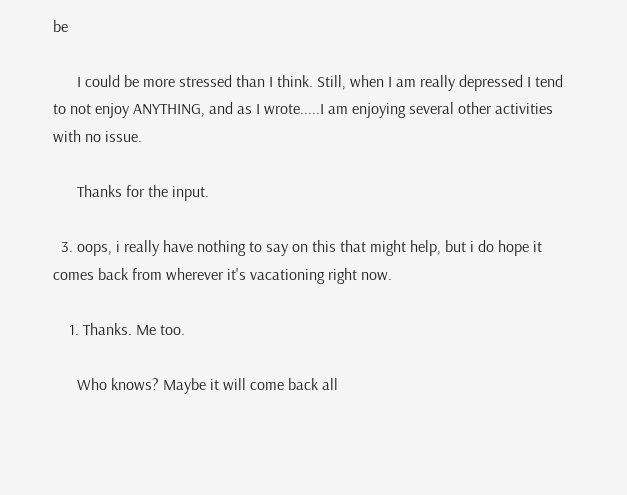be

      I could be more stressed than I think. Still, when I am really depressed I tend to not enjoy ANYTHING, and as I wrote.....I am enjoying several other activities with no issue.

      Thanks for the input.

  3. oops, i really have nothing to say on this that might help, but i do hope it comes back from wherever it's vacationing right now.

    1. Thanks. Me too.

      Who knows? Maybe it will come back all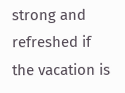strong and refreshed if the vacation is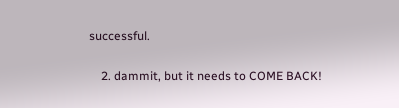successful.

    2. dammit, but it needs to COME BACK!